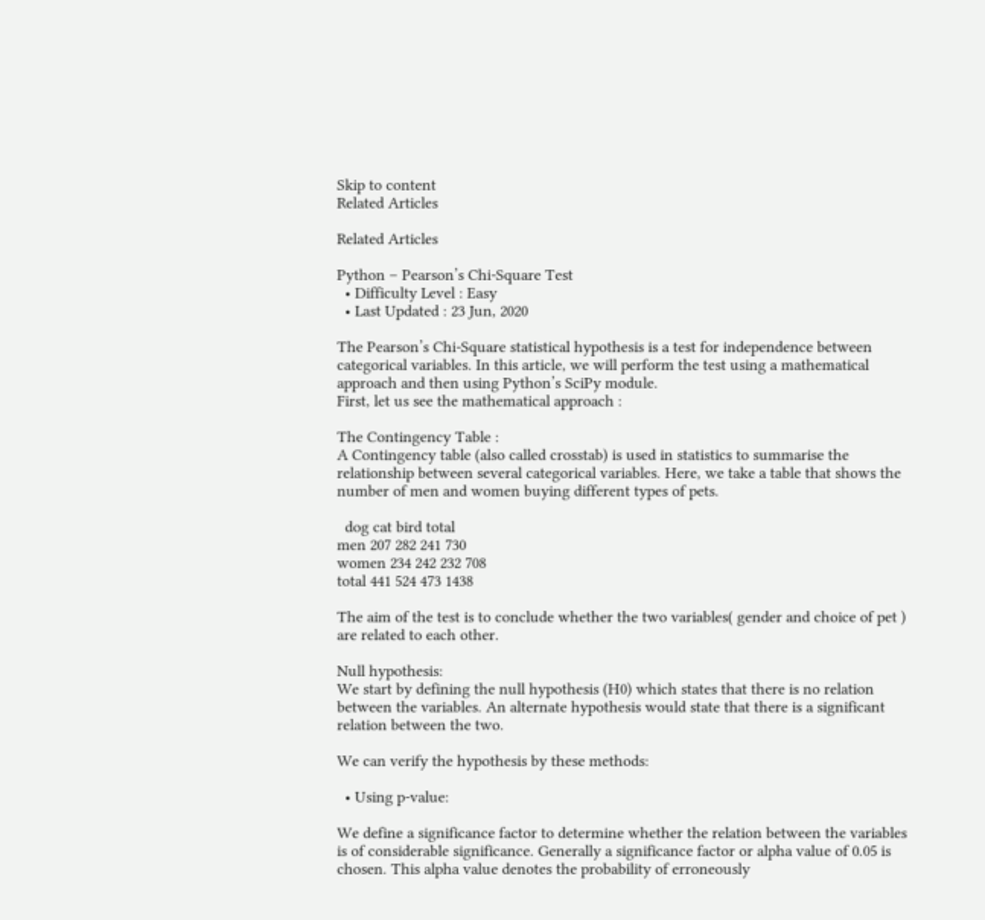Skip to content
Related Articles

Related Articles

Python – Pearson’s Chi-Square Test
  • Difficulty Level : Easy
  • Last Updated : 23 Jun, 2020

The Pearson’s Chi-Square statistical hypothesis is a test for independence between categorical variables. In this article, we will perform the test using a mathematical approach and then using Python’s SciPy module.
First, let us see the mathematical approach :

The Contingency Table :
A Contingency table (also called crosstab) is used in statistics to summarise the relationship between several categorical variables. Here, we take a table that shows the number of men and women buying different types of pets.

  dog cat bird total
men 207 282 241 730
women 234 242 232 708
total 441 524 473 1438

The aim of the test is to conclude whether the two variables( gender and choice of pet ) are related to each other.

Null hypothesis:
We start by defining the null hypothesis (H0) which states that there is no relation between the variables. An alternate hypothesis would state that there is a significant relation between the two.

We can verify the hypothesis by these methods:

  • Using p-value:

We define a significance factor to determine whether the relation between the variables is of considerable significance. Generally a significance factor or alpha value of 0.05 is chosen. This alpha value denotes the probability of erroneously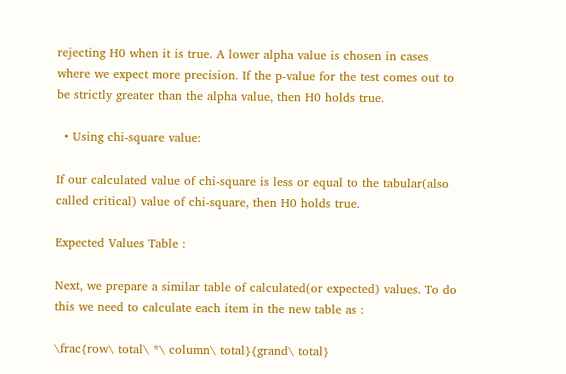rejecting H0 when it is true. A lower alpha value is chosen in cases where we expect more precision. If the p-value for the test comes out to be strictly greater than the alpha value, then H0 holds true.

  • Using chi-square value:

If our calculated value of chi-square is less or equal to the tabular(also called critical) value of chi-square, then H0 holds true.

Expected Values Table :

Next, we prepare a similar table of calculated(or expected) values. To do this we need to calculate each item in the new table as :

\frac{row\ total\ *\ column\ total}{grand\ total}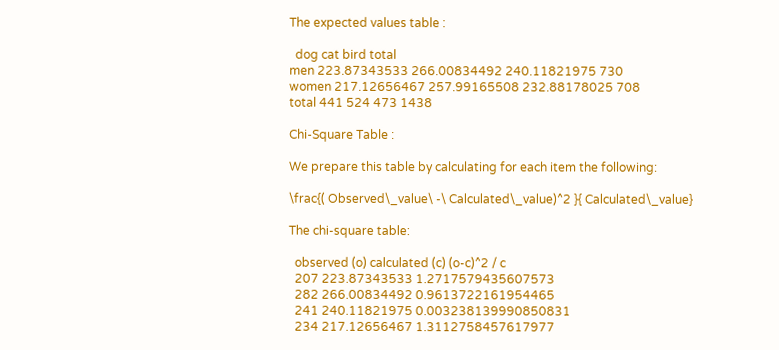The expected values table :

  dog cat bird total
men 223.87343533 266.00834492 240.11821975 730
women 217.12656467 257.99165508 232.88178025 708
total 441 524 473 1438

Chi-Square Table :

We prepare this table by calculating for each item the following:

\frac{( Observed\_value\ -\ Calculated\_value)^2 }{ Calculated\_value}

The chi-square table:

  observed (o) calculated (c) (o-c)^2 / c
  207 223.87343533 1.2717579435607573
  282 266.00834492 0.9613722161954465
  241 240.11821975 0.003238139990850831
  234 217.12656467 1.3112758457617977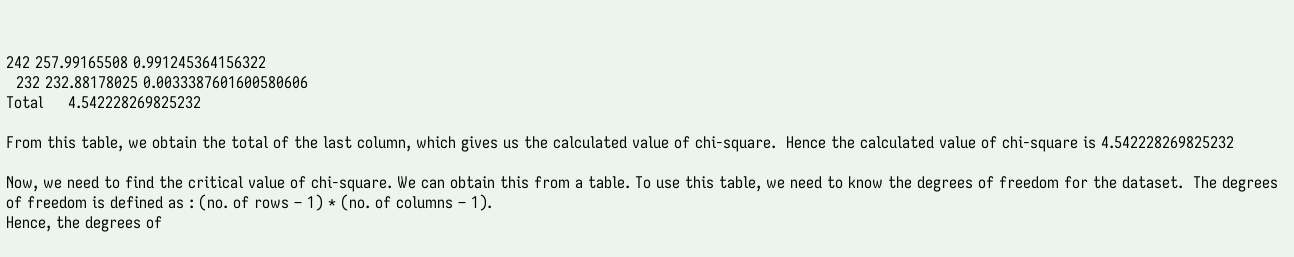242 257.99165508 0.991245364156322
  232 232.88178025 0.0033387601600580606
Total     4.542228269825232

From this table, we obtain the total of the last column, which gives us the calculated value of chi-square.  Hence the calculated value of chi-square is 4.542228269825232

Now, we need to find the critical value of chi-square. We can obtain this from a table. To use this table, we need to know the degrees of freedom for the dataset.  The degrees of freedom is defined as : (no. of rows – 1) * (no. of columns – 1).
Hence, the degrees of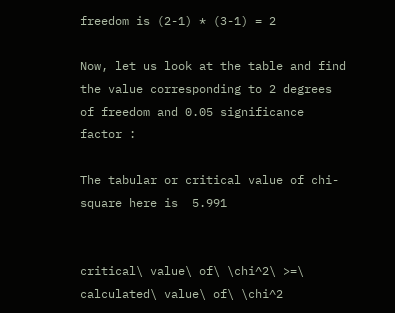freedom is (2-1) * (3-1) = 2

Now, let us look at the table and find the value corresponding to 2 degrees of freedom and 0.05 significance factor :

The tabular or critical value of chi-square here is  5.991


critical\ value\ of\ \chi^2\ >=\ calculated\ value\ of\ \chi^2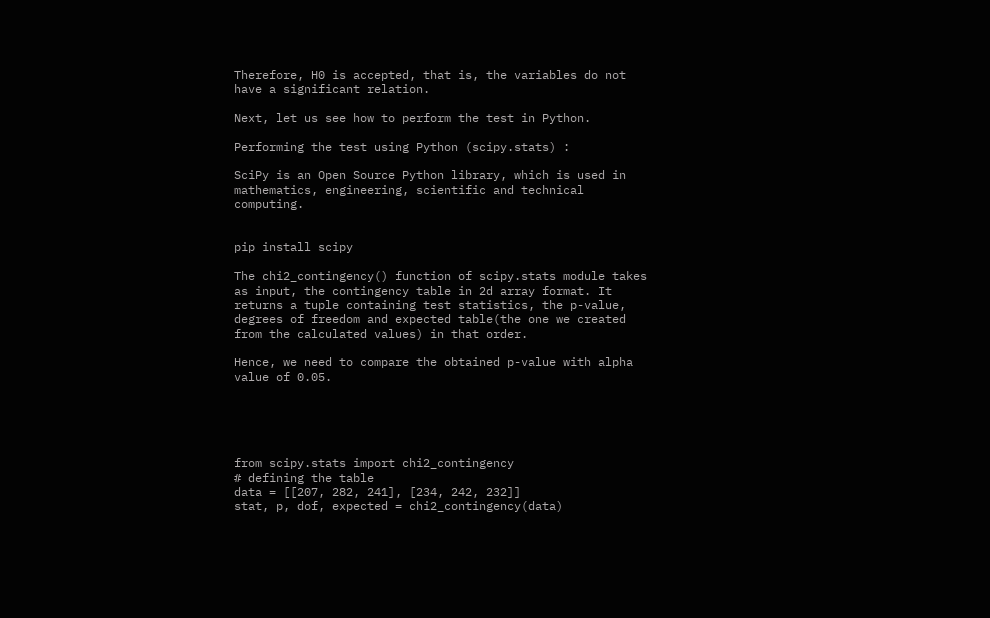Therefore, H0 is accepted, that is, the variables do not have a significant relation.

Next, let us see how to perform the test in Python.

Performing the test using Python (scipy.stats) :

SciPy is an Open Source Python library, which is used in mathematics, engineering, scientific and technical computing.


pip install scipy

The chi2_contingency() function of scipy.stats module takes as input, the contingency table in 2d array format. It returns a tuple containing test statistics, the p-value, degrees of freedom and expected table(the one we created from the calculated values) in that order.

Hence, we need to compare the obtained p-value with alpha value of 0.05.





from scipy.stats import chi2_contingency
# defining the table
data = [[207, 282, 241], [234, 242, 232]]
stat, p, dof, expected = chi2_contingency(data)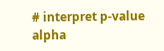# interpret p-value
alpha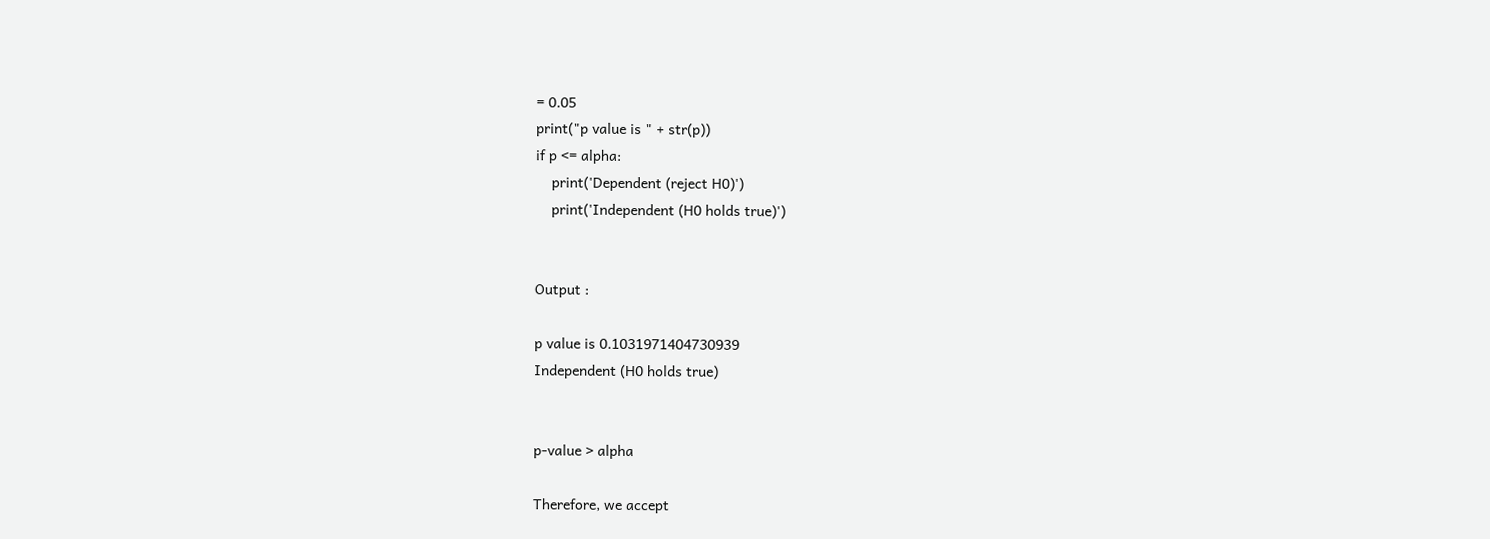= 0.05
print("p value is " + str(p))
if p <= alpha:
    print('Dependent (reject H0)')
    print('Independent (H0 holds true)')


Output :

p value is 0.1031971404730939
Independent (H0 holds true)


p-value > alpha

Therefore, we accept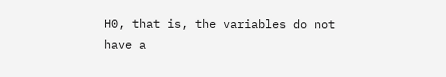H0, that is, the variables do not have a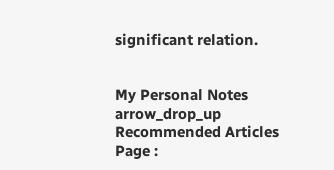significant relation.


My Personal Notes arrow_drop_up
Recommended Articles
Page :